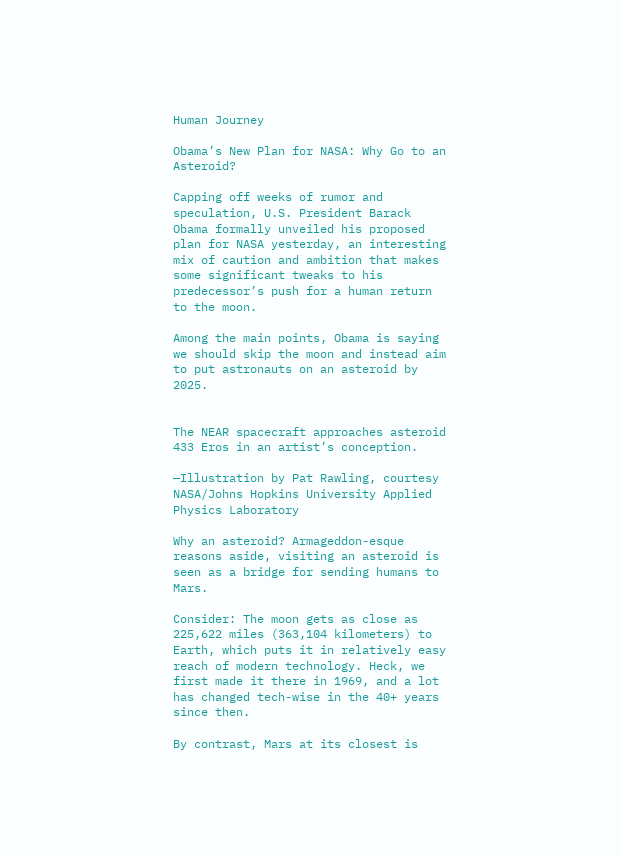Human Journey

Obama’s New Plan for NASA: Why Go to an Asteroid?

Capping off weeks of rumor and speculation, U.S. President Barack Obama formally unveiled his proposed plan for NASA yesterday, an interesting mix of caution and ambition that makes some significant tweaks to his predecessor’s push for a human return to the moon.

Among the main points, Obama is saying we should skip the moon and instead aim to put astronauts on an asteroid by 2025.


The NEAR spacecraft approaches asteroid 433 Eros in an artist’s conception.

—Illustration by Pat Rawling, courtesy NASA/Johns Hopkins University Applied Physics Laboratory

Why an asteroid? Armageddon-esque reasons aside, visiting an asteroid is seen as a bridge for sending humans to Mars.

Consider: The moon gets as close as 225,622 miles (363,104 kilometers) to Earth, which puts it in relatively easy reach of modern technology. Heck, we first made it there in 1969, and a lot has changed tech-wise in the 40+ years since then.

By contrast, Mars at its closest is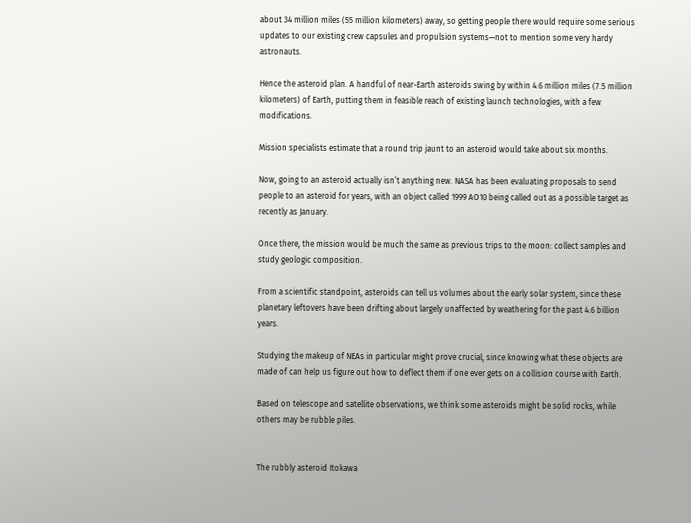about 34 million miles (55 million kilometers) away, so getting people there would require some serious updates to our existing crew capsules and propulsion systems—not to mention some very hardy astronauts.

Hence the asteroid plan. A handful of near-Earth asteroids swing by within 4.6 million miles (7.5 million kilometers) of Earth, putting them in feasible reach of existing launch technologies, with a few modifications.

Mission specialists estimate that a round trip jaunt to an asteroid would take about six months.

Now, going to an asteroid actually isn’t anything new. NASA has been evaluating proposals to send people to an asteroid for years, with an object called 1999 AO10 being called out as a possible target as recently as January.

Once there, the mission would be much the same as previous trips to the moon: collect samples and study geologic composition.

From a scientific standpoint, asteroids can tell us volumes about the early solar system, since these planetary leftovers have been drifting about largely unaffected by weathering for the past 4.6 billion years.

Studying the makeup of NEAs in particular might prove crucial, since knowing what these objects are made of can help us figure out how to deflect them if one ever gets on a collision course with Earth.

Based on telescope and satellite observations, we think some asteroids might be solid rocks, while others may be rubble piles.


The rubbly asteroid Itokawa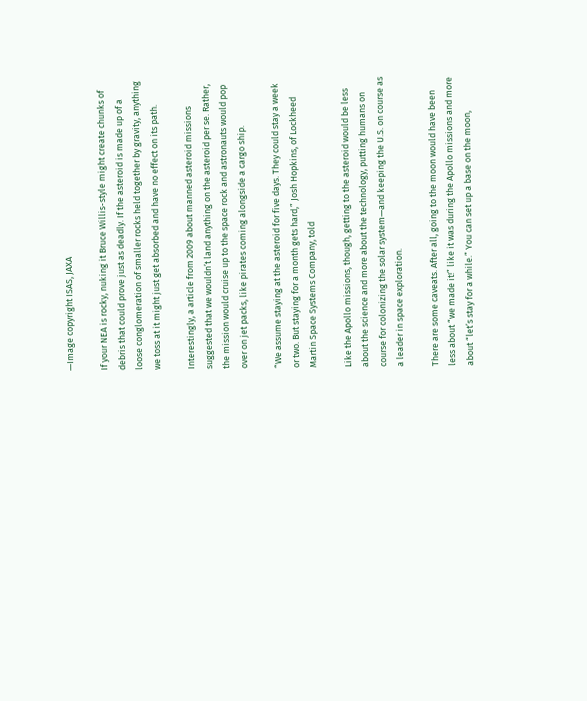—Image copyright ISAS, JAXA

If your NEA is rocky, nuking it Bruce Willis-style might create chunks of debris that could prove just as deadly. If the asteroid is made up of a loose conglomeration of smaller rocks held together by gravity, anything we toss at it might just get absorbed and have no effect on its path.

Interestingly, a article from 2009 about manned asteroid missions suggested that we wouldn’t land anything on the asteroid per se. Rather, the mission would cruise up to the space rock and astronauts would pop over on jet packs, like pirates coming alongside a cargo ship.

“We assume staying at the asteroid for five days. They could stay a week or two. But staying for a month gets hard,” Josh Hopkins, of Lockheed Martin Space Systems Company, told

Like the Apollo missions, though, getting to the asteroid would be less about the science and more about the technology, putting humans on course for colonizing the solar system—and keeping the U.S. on course as a leader in space exploration.

There are some caveats. After all, going to the moon would have been less about “we made it!” like it was during the Apollo missions and more about “let’s stay for a while.” You can set up a base on the moon,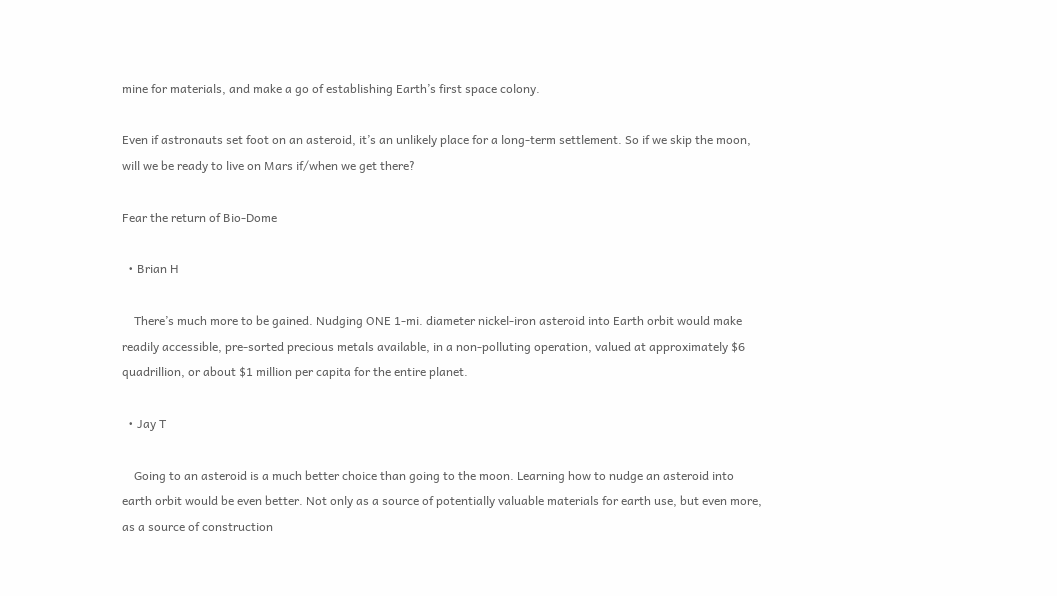mine for materials, and make a go of establishing Earth’s first space colony.

Even if astronauts set foot on an asteroid, it’s an unlikely place for a long-term settlement. So if we skip the moon, will we be ready to live on Mars if/when we get there?

Fear the return of Bio-Dome

  • Brian H

    There’s much more to be gained. Nudging ONE 1-mi. diameter nickel-iron asteroid into Earth orbit would make readily accessible, pre-sorted precious metals available, in a non-polluting operation, valued at approximately $6 quadrillion, or about $1 million per capita for the entire planet.

  • Jay T

    Going to an asteroid is a much better choice than going to the moon. Learning how to nudge an asteroid into earth orbit would be even better. Not only as a source of potentially valuable materials for earth use, but even more, as a source of construction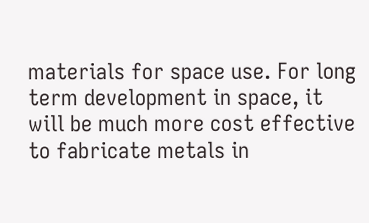materials for space use. For long term development in space, it will be much more cost effective to fabricate metals in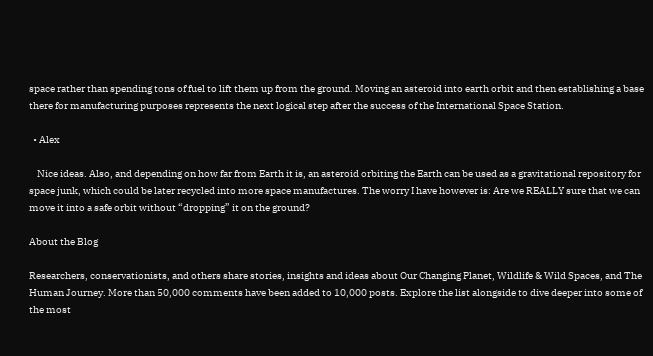space rather than spending tons of fuel to lift them up from the ground. Moving an asteroid into earth orbit and then establishing a base there for manufacturing purposes represents the next logical step after the success of the International Space Station.

  • Alex

    Nice ideas. Also, and depending on how far from Earth it is, an asteroid orbiting the Earth can be used as a gravitational repository for space junk, which could be later recycled into more space manufactures. The worry I have however is: Are we REALLY sure that we can move it into a safe orbit without “dropping” it on the ground?

About the Blog

Researchers, conservationists, and others share stories, insights and ideas about Our Changing Planet, Wildlife & Wild Spaces, and The Human Journey. More than 50,000 comments have been added to 10,000 posts. Explore the list alongside to dive deeper into some of the most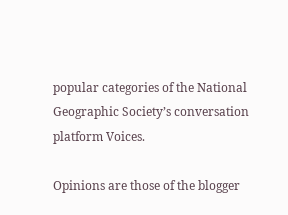popular categories of the National Geographic Society’s conversation platform Voices.

Opinions are those of the blogger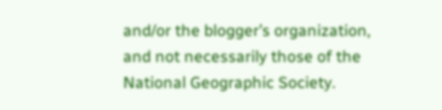and/or the blogger’s organization, and not necessarily those of the National Geographic Society.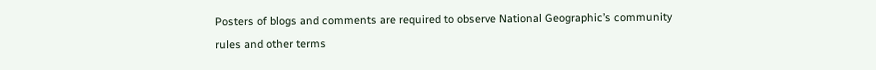Posters of blogs and comments are required to observe National Geographic’s community rules and other terms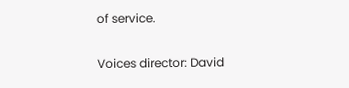of service.

Voices director: David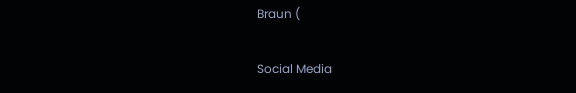Braun (

Social Media